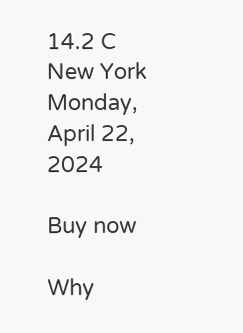14.2 C
New York
Monday, April 22, 2024

Buy now

Why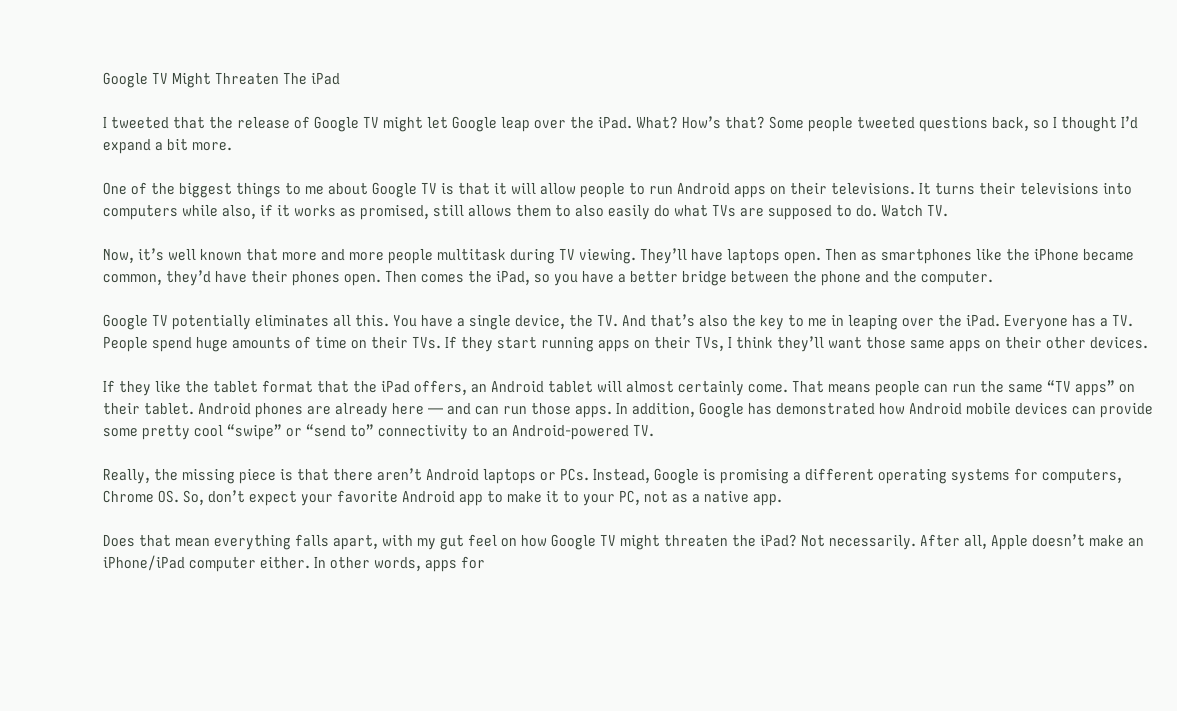Google TV Might Threaten The iPad

I tweeted that the release of Google TV might let Google leap over the iPad. What? How’s that? Some people tweeted questions back, so I thought I’d expand a bit more.

One of the biggest things to me about Google TV is that it will allow people to run Android apps on their televisions. It turns their televisions into computers while also, if it works as promised, still allows them to also easily do what TVs are supposed to do. Watch TV.

Now, it’s well known that more and more people multitask during TV viewing. They’ll have laptops open. Then as smartphones like the iPhone became common, they’d have their phones open. Then comes the iPad, so you have a better bridge between the phone and the computer.

Google TV potentially eliminates all this. You have a single device, the TV. And that’s also the key to me in leaping over the iPad. Everyone has a TV. People spend huge amounts of time on their TVs. If they start running apps on their TVs, I think they’ll want those same apps on their other devices.

If they like the tablet format that the iPad offers, an Android tablet will almost certainly come. That means people can run the same “TV apps” on their tablet. Android phones are already here — and can run those apps. In addition, Google has demonstrated how Android mobile devices can provide some pretty cool “swipe” or “send to” connectivity to an Android-powered TV.

Really, the missing piece is that there aren’t Android laptops or PCs. Instead, Google is promising a different operating systems for computers, Chrome OS. So, don’t expect your favorite Android app to make it to your PC, not as a native app.

Does that mean everything falls apart, with my gut feel on how Google TV might threaten the iPad? Not necessarily. After all, Apple doesn’t make an iPhone/iPad computer either. In other words, apps for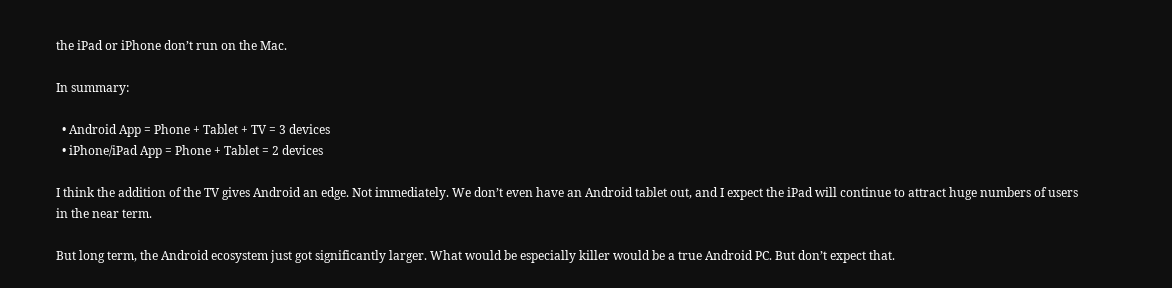the iPad or iPhone don’t run on the Mac.

In summary:

  • Android App = Phone + Tablet + TV = 3 devices
  • iPhone/iPad App = Phone + Tablet = 2 devices

I think the addition of the TV gives Android an edge. Not immediately. We don’t even have an Android tablet out, and I expect the iPad will continue to attract huge numbers of users in the near term.

But long term, the Android ecosystem just got significantly larger. What would be especially killer would be a true Android PC. But don’t expect that.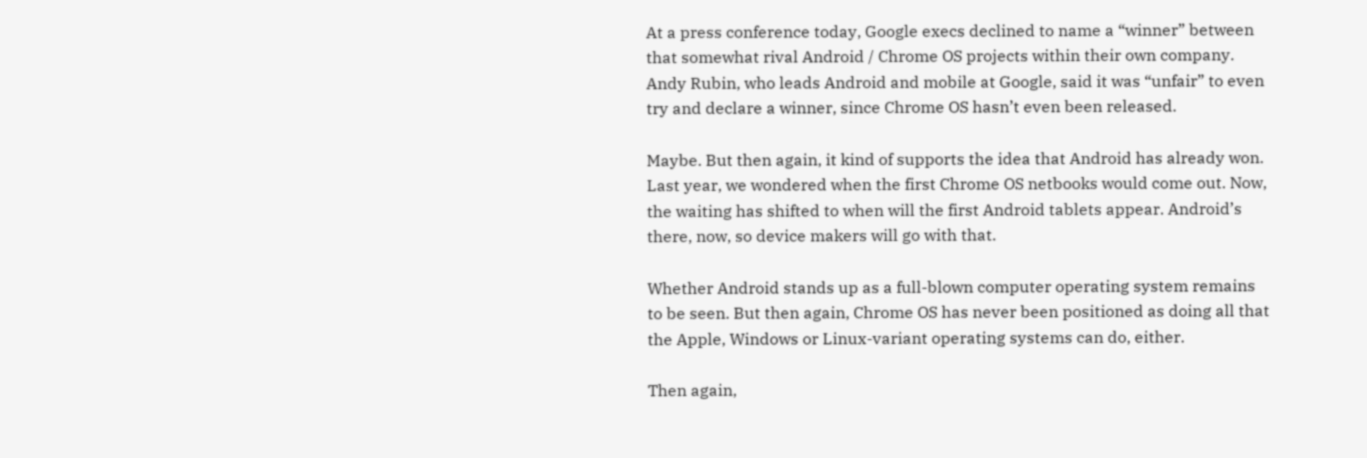At a press conference today, Google execs declined to name a “winner” between that somewhat rival Android / Chrome OS projects within their own company. Andy Rubin, who leads Android and mobile at Google, said it was “unfair” to even try and declare a winner, since Chrome OS hasn’t even been released.

Maybe. But then again, it kind of supports the idea that Android has already won. Last year, we wondered when the first Chrome OS netbooks would come out. Now, the waiting has shifted to when will the first Android tablets appear. Android’s there, now, so device makers will go with that.

Whether Android stands up as a full-blown computer operating system remains to be seen. But then again, Chrome OS has never been positioned as doing all that the Apple, Windows or Linux-variant operating systems can do, either.

Then again,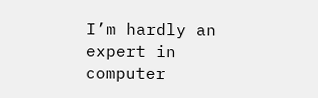I’m hardly an expert in computer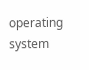operating system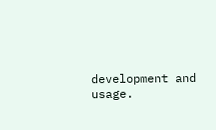development and usage.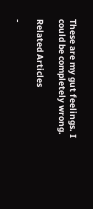These are my gut feelings. I could be completely wrong.

Related Articles

-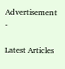Advertisement -

Latest Articles